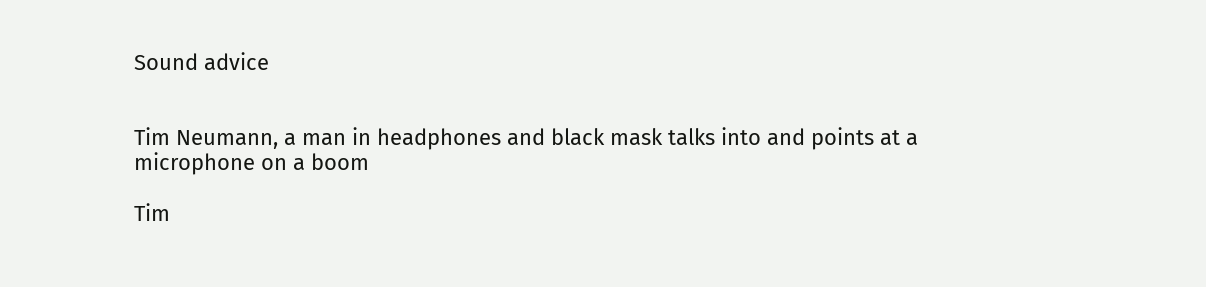Sound advice


Tim Neumann, a man in headphones and black mask talks into and points at a microphone on a boom

Tim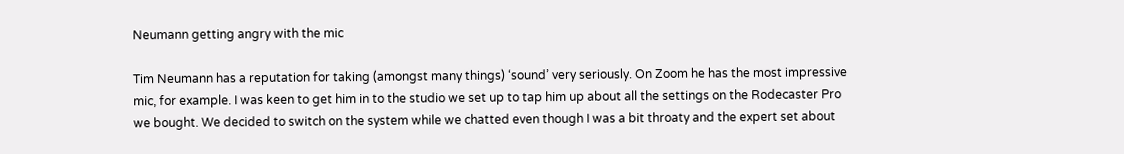Neumann getting angry with the mic

Tim Neumann has a reputation for taking (amongst many things) ‘sound’ very seriously. On Zoom he has the most impressive mic, for example. I was keen to get him in to the studio we set up to tap him up about all the settings on the Rodecaster Pro we bought. We decided to switch on the system while we chatted even though I was a bit throaty and the expert set about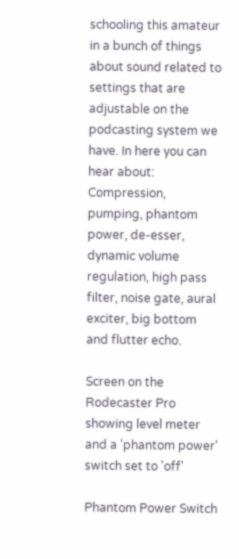schooling this amateur in a bunch of things about sound related to settings that are adjustable on the podcasting system we have. In here you can hear about: Compression, pumping, phantom power, de-esser, dynamic volume regulation, high pass filter, noise gate, aural exciter, big bottom and flutter echo.

Screen on the Rodecaster Pro showing level meter and a 'phantom power' switch set to 'off'

Phantom Power Switch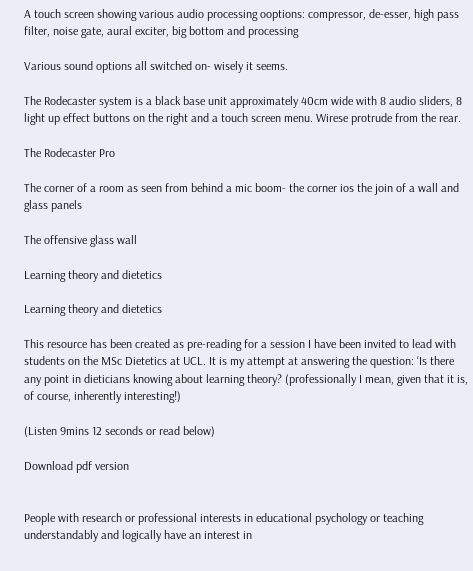A touch screen showing various audio processing ooptions: compressor, de-esser, high pass filter, noise gate, aural exciter, big bottom and processing

Various sound options all switched on- wisely it seems.

The Rodecaster system is a black base unit approximately 40cm wide with 8 audio sliders, 8 light up effect buttons on the right and a touch screen menu. Wirese protrude from the rear.

The Rodecaster Pro

The corner of a room as seen from behind a mic boom- the corner ios the join of a wall and glass panels

The offensive glass wall

Learning theory and dietetics

Learning theory and dietetics

This resource has been created as pre-reading for a session I have been invited to lead with students on the MSc Dietetics at UCL. It is my attempt at answering the question: ‘Is there any point in dieticians knowing about learning theory? (professionally I mean, given that it is, of course, inherently interesting!)

(Listen 9mins 12 seconds or read below)

Download pdf version


People with research or professional interests in educational psychology or teaching understandably and logically have an interest in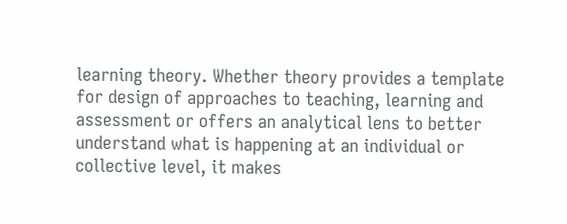learning theory. Whether theory provides a template for design of approaches to teaching, learning and assessment or offers an analytical lens to better understand what is happening at an individual or collective level, it makes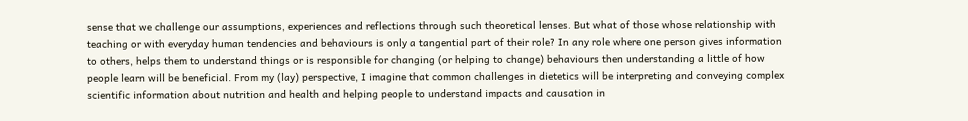sense that we challenge our assumptions, experiences and reflections through such theoretical lenses. But what of those whose relationship with teaching or with everyday human tendencies and behaviours is only a tangential part of their role? In any role where one person gives information to others, helps them to understand things or is responsible for changing (or helping to change) behaviours then understanding a little of how people learn will be beneficial. From my (lay) perspective, I imagine that common challenges in dietetics will be interpreting and conveying complex scientific information about nutrition and health and helping people to understand impacts and causation in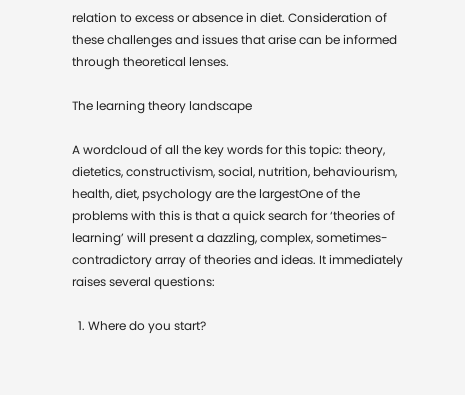relation to excess or absence in diet. Consideration of these challenges and issues that arise can be informed through theoretical lenses.

The learning theory landscape

A wordcloud of all the key words for this topic: theory, dietetics, constructivism, social, nutrition, behaviourism, health, diet, psychology are the largestOne of the problems with this is that a quick search for ‘theories of learning’ will present a dazzling, complex, sometimes-contradictory array of theories and ideas. It immediately raises several questions:

  1. Where do you start?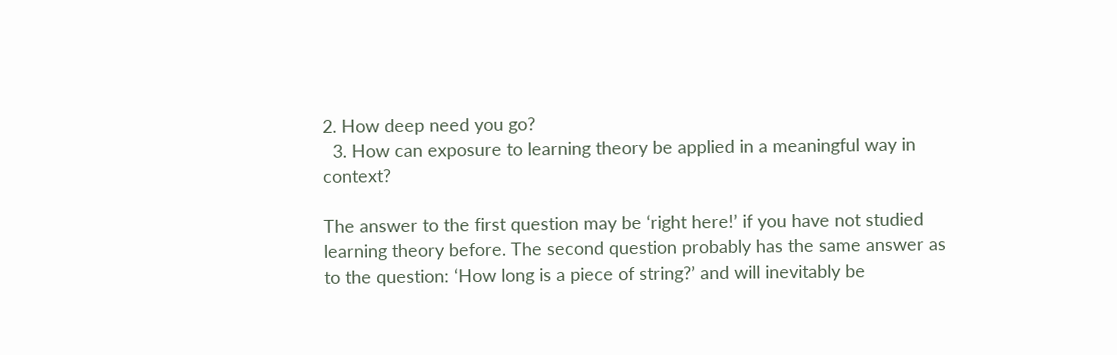2. How deep need you go?
  3. How can exposure to learning theory be applied in a meaningful way in context?

The answer to the first question may be ‘right here!’ if you have not studied learning theory before. The second question probably has the same answer as to the question: ‘How long is a piece of string?’ and will inevitably be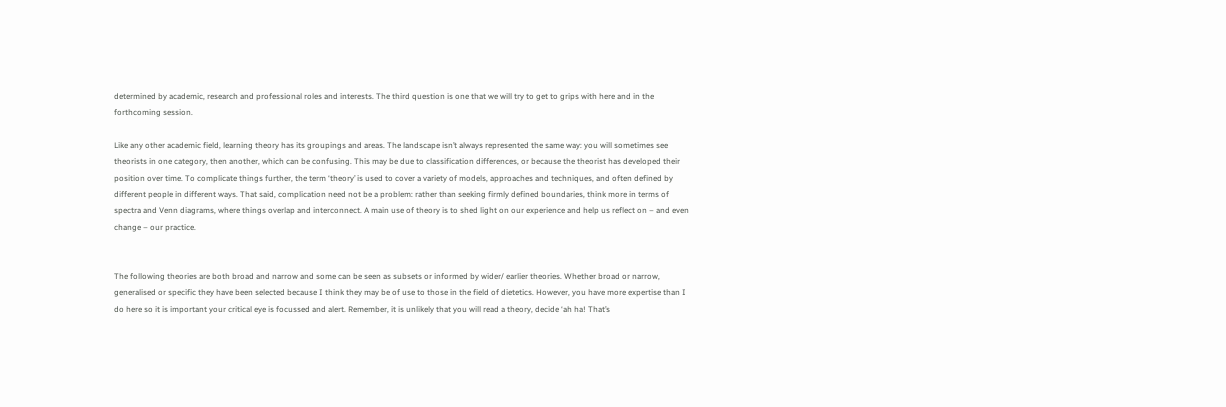determined by academic, research and professional roles and interests. The third question is one that we will try to get to grips with here and in the forthcoming session.

Like any other academic field, learning theory has its groupings and areas. The landscape isn’t always represented the same way: you will sometimes see theorists in one category, then another, which can be confusing. This may be due to classification differences, or because the theorist has developed their position over time. To complicate things further, the term ‘theory’ is used to cover a variety of models, approaches and techniques, and often defined by different people in different ways. That said, complication need not be a problem: rather than seeking firmly defined boundaries, think more in terms of spectra and Venn diagrams, where things overlap and interconnect. A main use of theory is to shed light on our experience and help us reflect on – and even change – our practice.


The following theories are both broad and narrow and some can be seen as subsets or informed by wider/ earlier theories. Whether broad or narrow, generalised or specific they have been selected because I think they may be of use to those in the field of dietetics. However, you have more expertise than I do here so it is important your critical eye is focussed and alert. Remember, it is unlikely that you will read a theory, decide ‘ah ha! That’s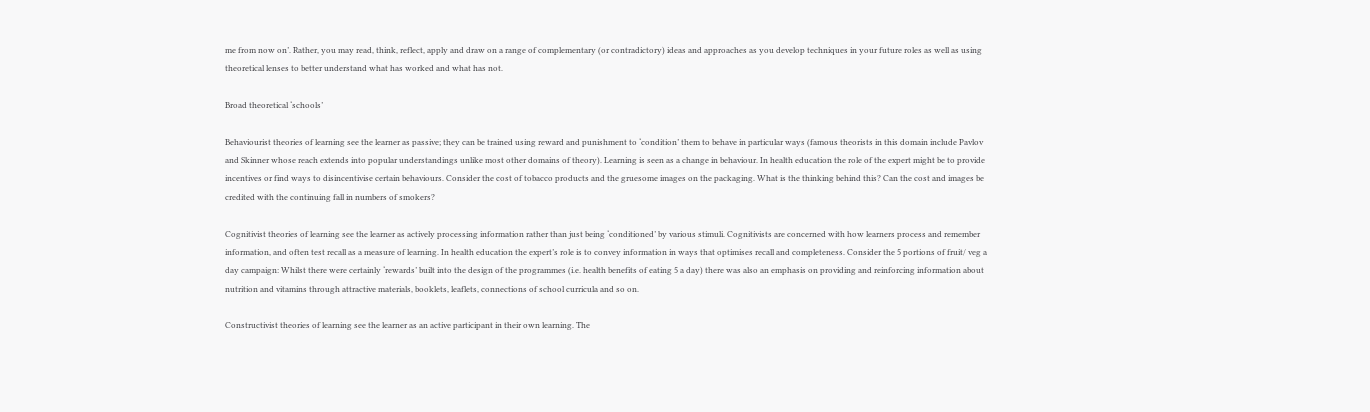me from now on’. Rather, you may read, think, reflect, apply and draw on a range of complementary (or contradictory) ideas and approaches as you develop techniques in your future roles as well as using theoretical lenses to better understand what has worked and what has not.

Broad theoretical ‘schools’

Behaviourist theories of learning see the learner as passive; they can be trained using reward and punishment to ‘condition’ them to behave in particular ways (famous theorists in this domain include Pavlov and Skinner whose reach extends into popular understandings unlike most other domains of theory). Learning is seen as a change in behaviour. In health education the role of the expert might be to provide incentives or find ways to disincentivise certain behaviours. Consider the cost of tobacco products and the gruesome images on the packaging. What is the thinking behind this? Can the cost and images be credited with the continuing fall in numbers of smokers?

Cognitivist theories of learning see the learner as actively processing information rather than just being ‘conditioned’ by various stimuli. Cognitivists are concerned with how learners process and remember information, and often test recall as a measure of learning. In health education the expert’s role is to convey information in ways that optimises recall and completeness. Consider the 5 portions of fruit/ veg a day campaign: Whilst there were certainly ‘rewards’ built into the design of the programmes (i.e. health benefits of eating 5 a day) there was also an emphasis on providing and reinforcing information about nutrition and vitamins through attractive materials, booklets, leaflets, connections of school curricula and so on.

Constructivist theories of learning see the learner as an active participant in their own learning. The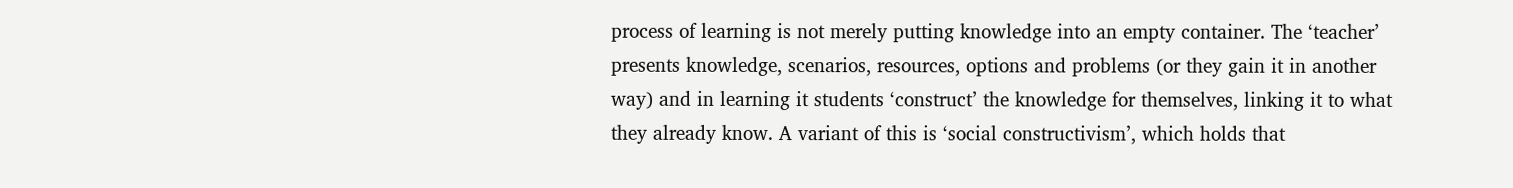process of learning is not merely putting knowledge into an empty container. The ‘teacher’ presents knowledge, scenarios, resources, options and problems (or they gain it in another way) and in learning it students ‘construct’ the knowledge for themselves, linking it to what they already know. A variant of this is ‘social constructivism’, which holds that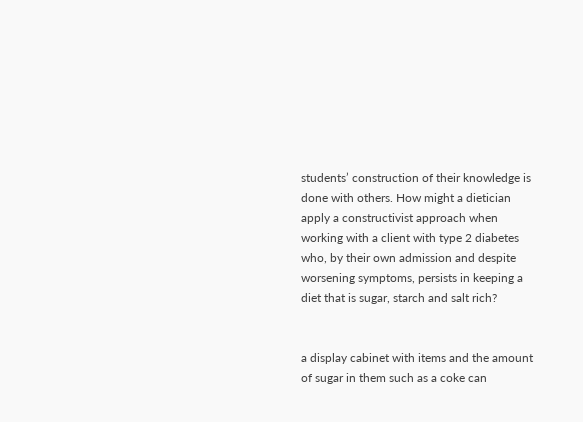students’ construction of their knowledge is done with others. How might a dietician apply a constructivist approach when working with a client with type 2 diabetes who, by their own admission and despite worsening symptoms, persists in keeping a diet that is sugar, starch and salt rich?


a display cabinet with items and the amount of sugar in them such as a coke can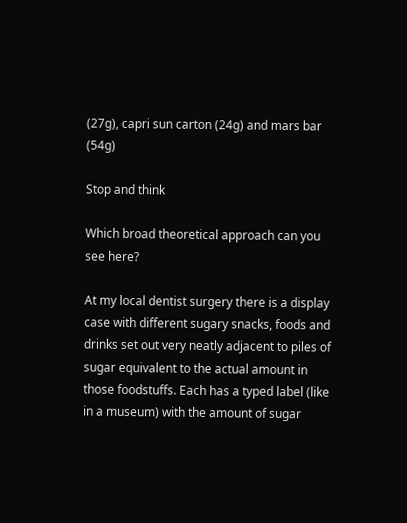(27g), capri sun carton (24g) and mars bar (54g)

Stop and think

Which broad theoretical approach can you see here?

At my local dentist surgery there is a display case with different sugary snacks, foods and drinks set out very neatly adjacent to piles of sugar equivalent to the actual amount in those foodstuffs. Each has a typed label (like in a museum) with the amount of sugar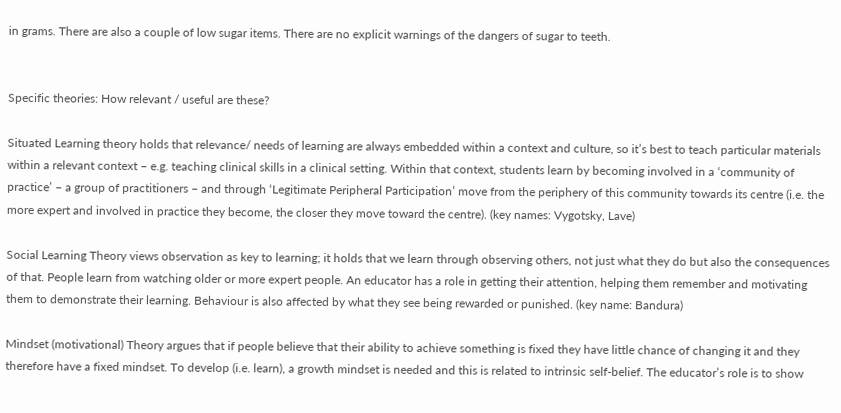in grams. There are also a couple of low sugar items. There are no explicit warnings of the dangers of sugar to teeth.


Specific theories: How relevant / useful are these?

Situated Learning theory holds that relevance/ needs of learning are always embedded within a context and culture, so it’s best to teach particular materials within a relevant context – e.g. teaching clinical skills in a clinical setting. Within that context, students learn by becoming involved in a ‘community of practice’ – a group of practitioners – and through ‘Legitimate Peripheral Participation’ move from the periphery of this community towards its centre (i.e. the more expert and involved in practice they become, the closer they move toward the centre). (key names: Vygotsky, Lave)

Social Learning Theory views observation as key to learning; it holds that we learn through observing others, not just what they do but also the consequences of that. People learn from watching older or more expert people. An educator has a role in getting their attention, helping them remember and motivating them to demonstrate their learning. Behaviour is also affected by what they see being rewarded or punished. (key name: Bandura)

Mindset (motivational) Theory argues that if people believe that their ability to achieve something is fixed they have little chance of changing it and they therefore have a fixed mindset. To develop (i.e. learn), a growth mindset is needed and this is related to intrinsic self-belief. The educator’s role is to show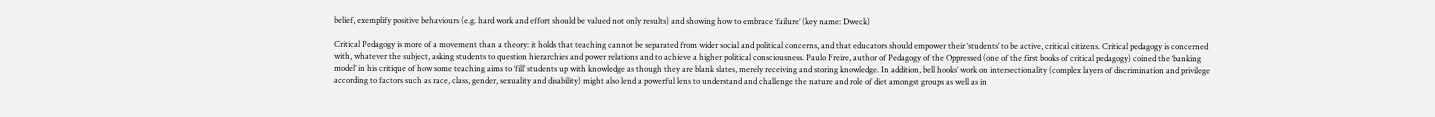belief, exemplify positive behaviours (e.g. hard work and effort should be valued not only results) and showing how to embrace ‘failure’ (key name: Dweck)

Critical Pedagogy is more of a movement than a theory: it holds that teaching cannot be separated from wider social and political concerns, and that educators should empower their ‘students’ to be active, critical citizens. Critical pedagogy is concerned with, whatever the subject, asking students to question hierarchies and power relations and to achieve a higher political consciousness. Paulo Freire, author of Pedagogy of the Oppressed (one of the first books of critical pedagogy) coined the ‘banking model’ in his critique of how some teaching aims to ‘fill’ students up with knowledge as though they are blank slates, merely receiving and storing knowledge. In addition, bell hooks’ work on intersectionality (complex layers of discrimination and privilege according to factors such as race, class, gender, sexuality and disability) might also lend a powerful lens to understand and challenge the nature and role of diet amongst groups as well as in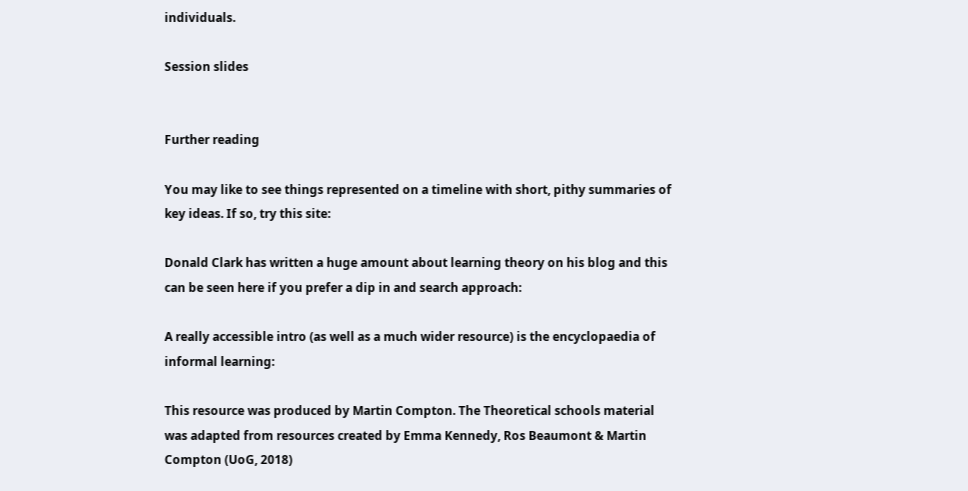individuals.

Session slides


Further reading

You may like to see things represented on a timeline with short, pithy summaries of key ideas. If so, try this site:

Donald Clark has written a huge amount about learning theory on his blog and this can be seen here if you prefer a dip in and search approach:

A really accessible intro (as well as a much wider resource) is the encyclopaedia of informal learning:

This resource was produced by Martin Compton. The Theoretical schools material was adapted from resources created by Emma Kennedy, Ros Beaumont & Martin Compton (UoG, 2018)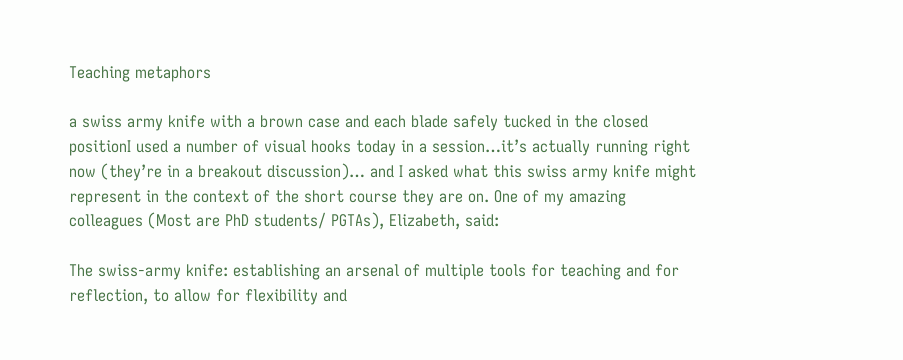Teaching metaphors

a swiss army knife with a brown case and each blade safely tucked in the closed positionI used a number of visual hooks today in a session…it’s actually running right now (they’re in a breakout discussion)… and I asked what this swiss army knife might represent in the context of the short course they are on. One of my amazing colleagues (Most are PhD students/ PGTAs), Elizabeth, said:

The swiss-army knife: establishing an arsenal of multiple tools for teaching and for reflection, to allow for flexibility and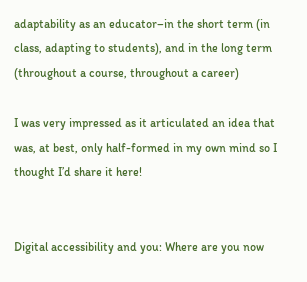adaptability as an educator–in the short term (in class, adapting to students), and in the long term (throughout a course, throughout a career)

I was very impressed as it articulated an idea that was, at best, only half-formed in my own mind so I thought I’d share it here!


Digital accessibility and you: Where are you now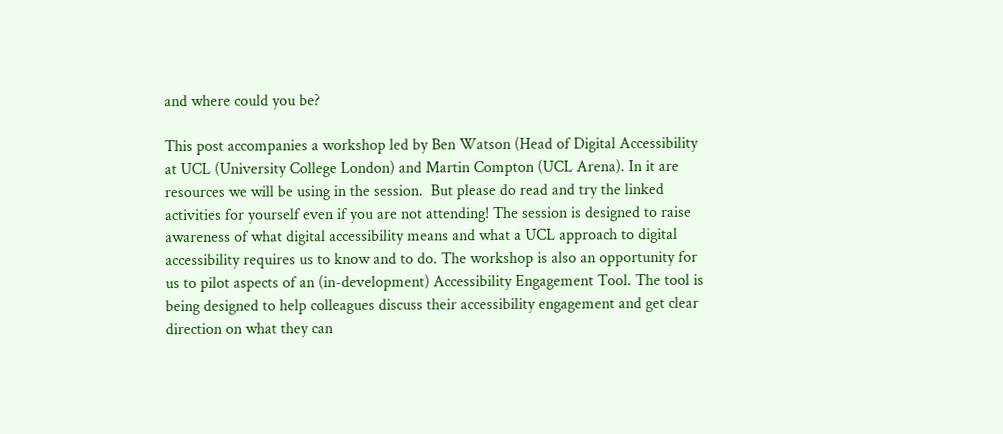and where could you be?

This post accompanies a workshop led by Ben Watson (Head of Digital Accessibility at UCL (University College London) and Martin Compton (UCL Arena). In it are resources we will be using in the session.  But please do read and try the linked activities for yourself even if you are not attending! The session is designed to raise awareness of what digital accessibility means and what a UCL approach to digital accessibility requires us to know and to do. The workshop is also an opportunity for us to pilot aspects of an (in-development) Accessibility Engagement Tool. The tool is being designed to help colleagues discuss their accessibility engagement and get clear direction on what they can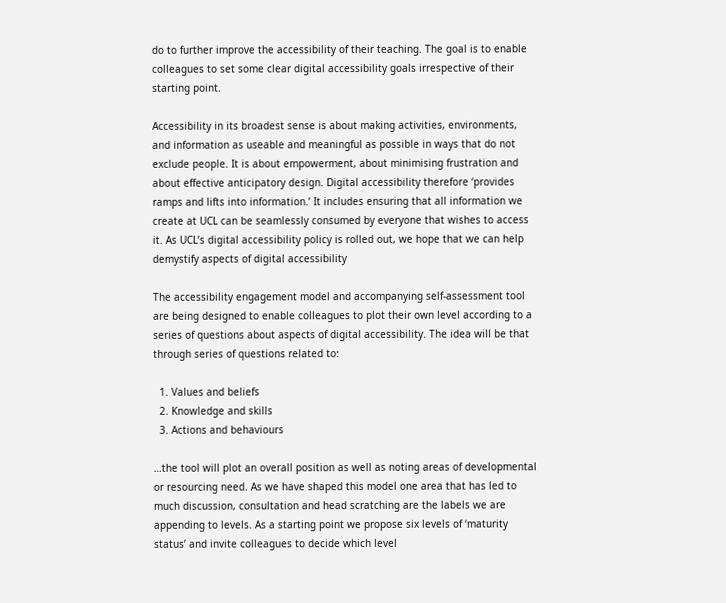do to further improve the accessibility of their teaching. The goal is to enable colleagues to set some clear digital accessibility goals irrespective of their starting point.

Accessibility in its broadest sense is about making activities, environments, and information as useable and meaningful as possible in ways that do not exclude people. It is about empowerment, about minimising frustration and about effective anticipatory design. Digital accessibility therefore ‘provides ramps and lifts into information.’ It includes ensuring that all information we create at UCL can be seamlessly consumed by everyone that wishes to access it. As UCL’s digital accessibility policy is rolled out, we hope that we can help demystify aspects of digital accessibility

The accessibility engagement model and accompanying self-assessment tool are being designed to enable colleagues to plot their own level according to a series of questions about aspects of digital accessibility. The idea will be that through series of questions related to:

  1. Values and beliefs
  2. Knowledge and skills
  3. Actions and behaviours

…the tool will plot an overall position as well as noting areas of developmental or resourcing need. As we have shaped this model one area that has led to much discussion, consultation and head scratching are the labels we are appending to levels. As a starting point we propose six levels of ‘maturity status’ and invite colleagues to decide which level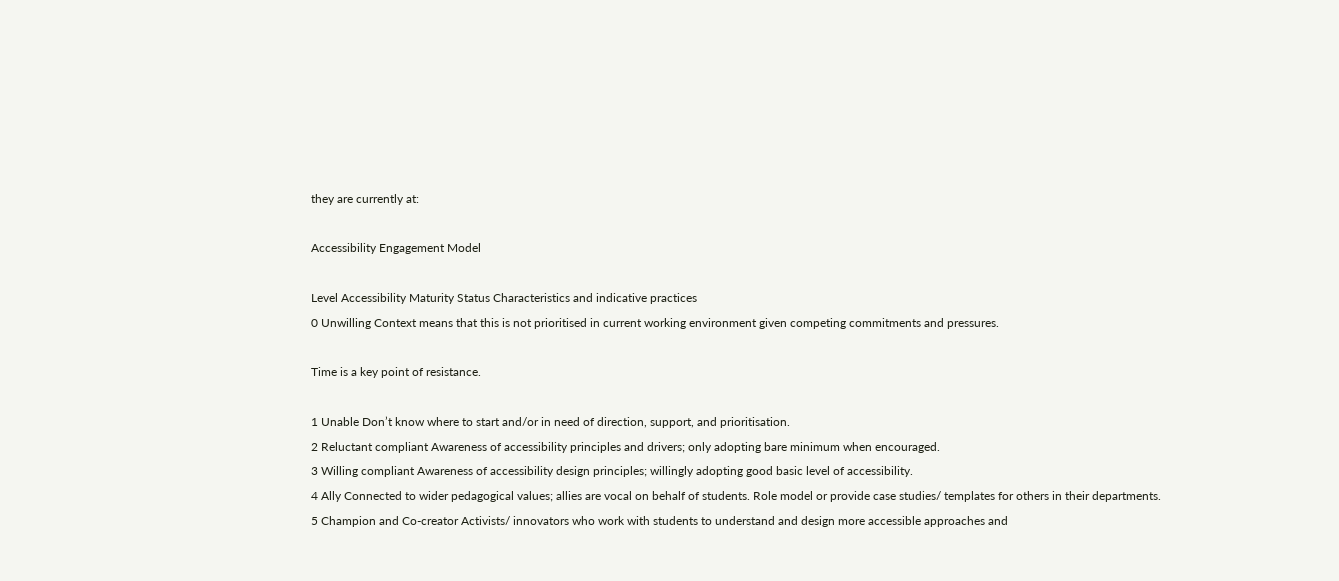they are currently at:

Accessibility Engagement Model

Level Accessibility Maturity Status Characteristics and indicative practices
0 Unwilling Context means that this is not prioritised in current working environment given competing commitments and pressures.

Time is a key point of resistance.

1 Unable Don’t know where to start and/or in need of direction, support, and prioritisation.
2 Reluctant compliant Awareness of accessibility principles and drivers; only adopting bare minimum when encouraged.
3 Willing compliant Awareness of accessibility design principles; willingly adopting good basic level of accessibility.
4 Ally Connected to wider pedagogical values; allies are vocal on behalf of students. Role model or provide case studies/ templates for others in their departments.
5 Champion and Co-creator Activists/ innovators who work with students to understand and design more accessible approaches and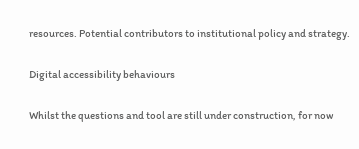resources. Potential contributors to institutional policy and strategy.

Digital accessibility behaviours

Whilst the questions and tool are still under construction, for now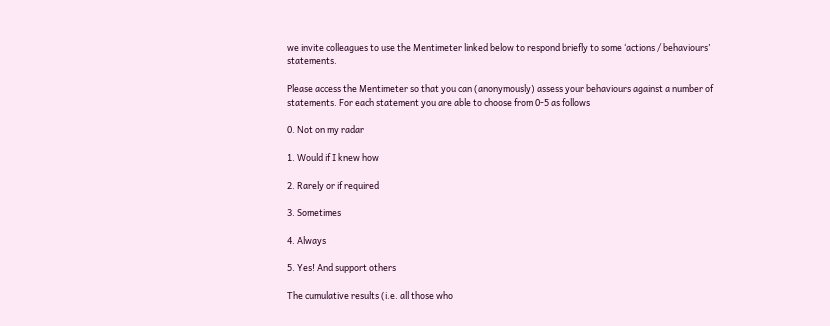we invite colleagues to use the Mentimeter linked below to respond briefly to some ‘actions / behaviours’ statements.

Please access the Mentimeter so that you can (anonymously) assess your behaviours against a number of statements. For each statement you are able to choose from 0-5 as follows

0. Not on my radar

1. Would if I knew how

2. Rarely or if required

3. Sometimes

4. Always

5. Yes! And support others

The cumulative results (i.e. all those who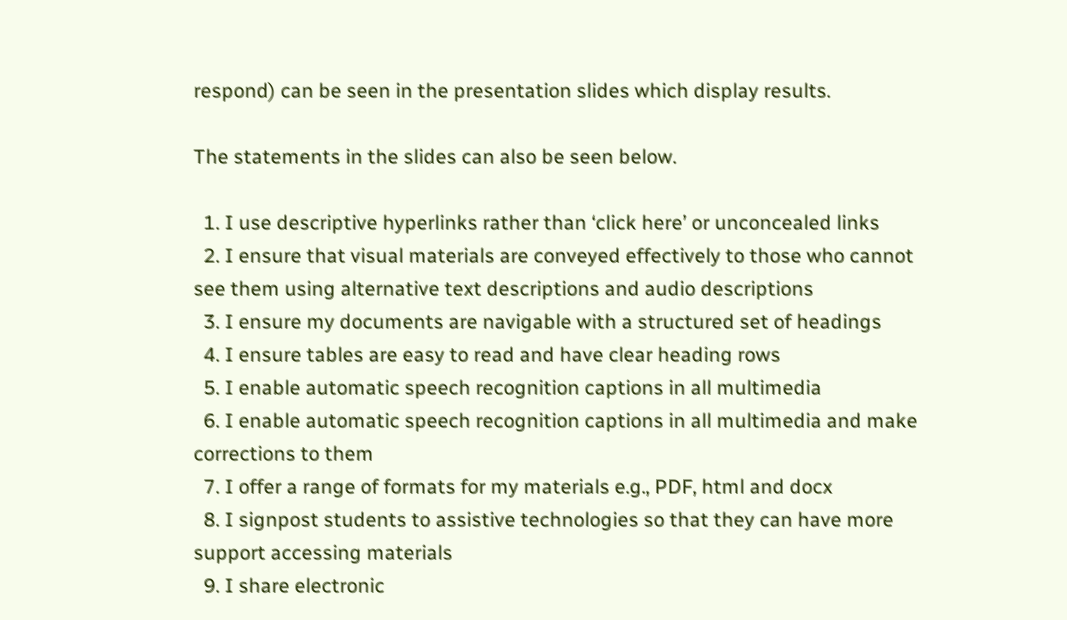respond) can be seen in the presentation slides which display results.

The statements in the slides can also be seen below.

  1. I use descriptive hyperlinks rather than ‘click here’ or unconcealed links
  2. I ensure that visual materials are conveyed effectively to those who cannot see them using alternative text descriptions and audio descriptions
  3. I ensure my documents are navigable with a structured set of headings
  4. I ensure tables are easy to read and have clear heading rows
  5. I enable automatic speech recognition captions in all multimedia
  6. I enable automatic speech recognition captions in all multimedia and make corrections to them
  7. I offer a range of formats for my materials e.g., PDF, html and docx
  8. I signpost students to assistive technologies so that they can have more support accessing materials
  9. I share electronic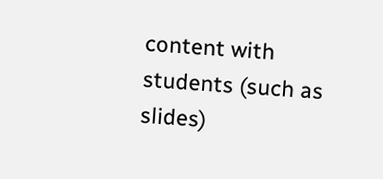content with students (such as slides)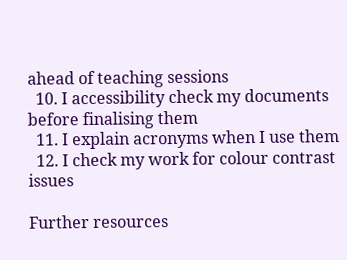ahead of teaching sessions
  10. I accessibility check my documents before finalising them
  11. I explain acronyms when I use them
  12. I check my work for colour contrast issues

Further resources